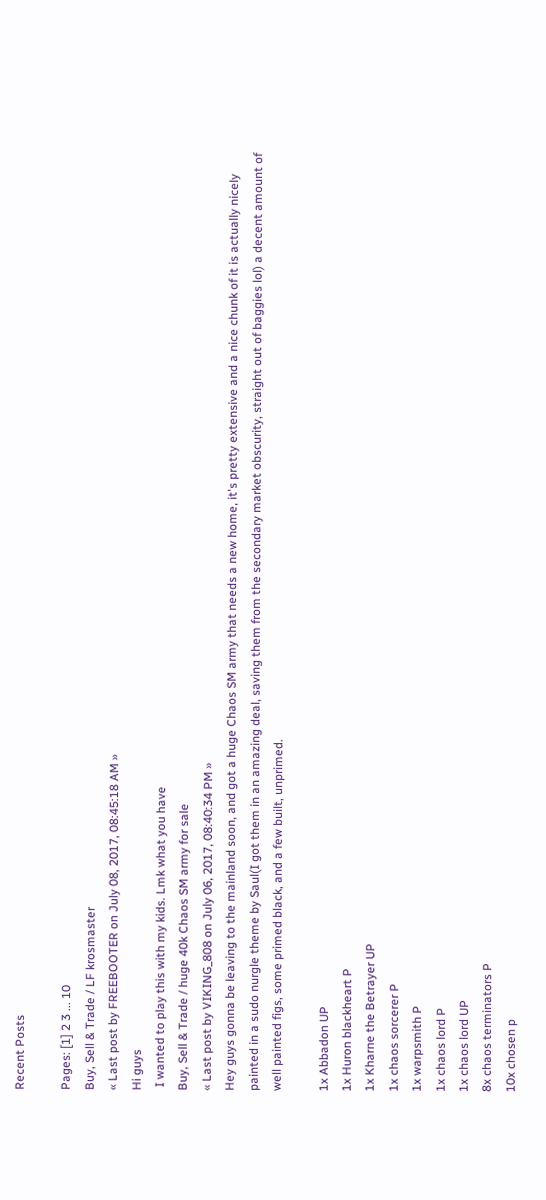Recent Posts

Pages: [1] 2 3 ... 10
Buy, Sell & Trade / LF krosmaster
« Last post by FREEBOOTER on July 08, 2017, 08:45:18 AM »
Hi guys
 I wanted to play this with my kids. Lmk what you have
Buy, Sell & Trade / huge 40k Chaos SM army for sale
« Last post by VIKING_808 on July 06, 2017, 08:40:34 PM »
Hey guys gonna be leaving to the mainland soon, and got a huge Chaos SM army that needs a new home, it's pretty extensive and a nice chunk of it is actually nicely painted in a sudo nurgle theme by Saul(I got them in an amazing deal, saving them from the secondary market obscurity, straight out of baggies lol) a decent amount of well painted figs, some primed black, and a few built, unprimed.

1x Abbadon UP
1x Huron blackheart P
1x Kharne the Betrayer UP
1x chaos sorcerer P
1x warpsmith P
1x chaos lord P
1x chaos lord UP
8x chaos terminators P
10x chosen p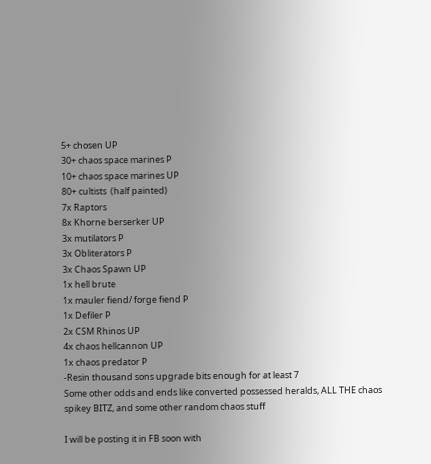5+ chosen UP
30+ chaos space marines P
10+ chaos space marines UP
80+ cultists  (half painted)
7x Raptors
8x Khorne berserker UP
3x mutilators P
3x Obliterators P
3x Chaos Spawn UP
1x hell brute
1x mauler fiend/ forge fiend P
1x Defiler P
2x CSM Rhinos UP
4x chaos hellcannon UP
1x chaos predator P
-Resin thousand sons upgrade bits enough for at least 7
Some other odds and ends like converted possessed heralds, ALL THE chaos spikey BITZ, and some other random chaos stuff

I will be posting it in FB soon with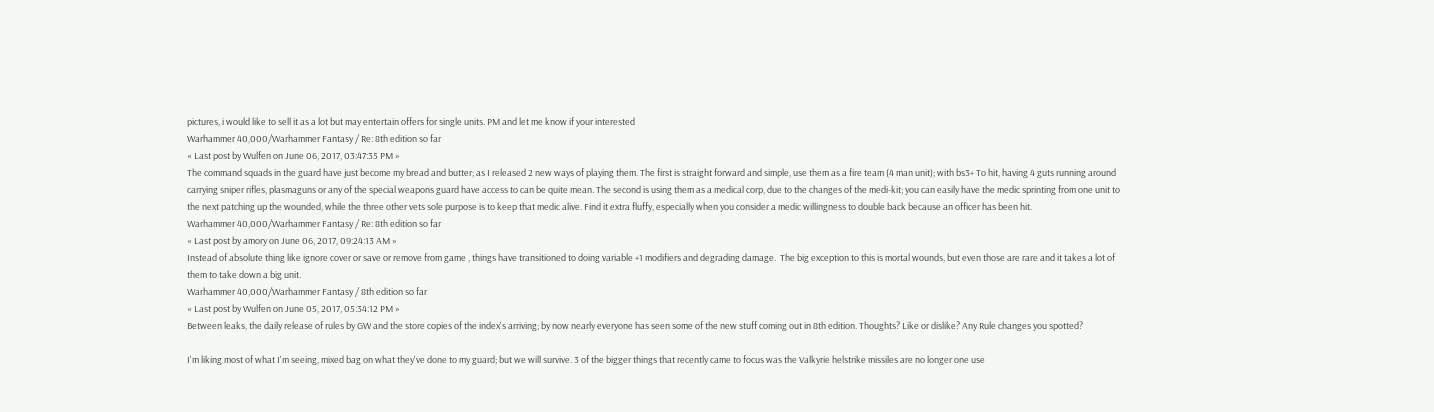pictures, i would like to sell it as a lot but may entertain offers for single units. PM and let me know if your interested
Warhammer 40,000/Warhammer Fantasy / Re: 8th edition so far
« Last post by Wulfen on June 06, 2017, 03:47:35 PM »
The command squads in the guard have just become my bread and butter; as I released 2 new ways of playing them. The first is straight forward and simple, use them as a fire team (4 man unit); with bs3+ To hit, having 4 guts running around carrying sniper rifles, plasmaguns or any of the special weapons guard have access to can be quite mean. The second is using them as a medical corp, due to the changes of the medi-kit; you can easily have the medic sprinting from one unit to the next patching up the wounded, while the three other vets sole purpose is to keep that medic alive. Find it extra fluffy, especially when you consider a medic willingness to double back because an officer has been hit.
Warhammer 40,000/Warhammer Fantasy / Re: 8th edition so far
« Last post by amory on June 06, 2017, 09:24:13 AM »
Instead of absolute thing like ignore cover or save or remove from game , things have transitioned to doing variable +1 modifiers and degrading damage.  The big exception to this is mortal wounds, but even those are rare and it takes a lot of them to take down a big unit.
Warhammer 40,000/Warhammer Fantasy / 8th edition so far
« Last post by Wulfen on June 05, 2017, 05:34:12 PM »
Between leaks, the daily release of rules by GW and the store copies of the index's arriving; by now nearly everyone has seen some of the new stuff coming out in 8th edition. Thoughts? Like or dislike? Any Rule changes you spotted?

I'm liking most of what I'm seeing, mixed bag on what they've done to my guard; but we will survive. 3 of the bigger things that recently came to focus was the Valkyrie helstrike missiles are no longer one use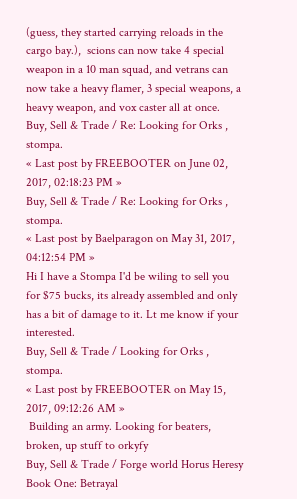(guess, they started carrying reloads in the cargo bay.),  scions can now take 4 special weapon in a 10 man squad, and vetrans can now take a heavy flamer, 3 special weapons, a heavy weapon, and vox caster all at once.
Buy, Sell & Trade / Re: Looking for Orks , stompa.
« Last post by FREEBOOTER on June 02, 2017, 02:18:23 PM »
Buy, Sell & Trade / Re: Looking for Orks , stompa.
« Last post by Baelparagon on May 31, 2017, 04:12:54 PM »
Hi I have a Stompa I'd be wiling to sell you for $75 bucks, its already assembled and only has a bit of damage to it. Lt me know if your interested.
Buy, Sell & Trade / Looking for Orks , stompa.
« Last post by FREEBOOTER on May 15, 2017, 09:12:26 AM »
 Building an army. Looking for beaters, broken, up stuff to orkyfy
Buy, Sell & Trade / Forge world Horus Heresy Book One: Betrayal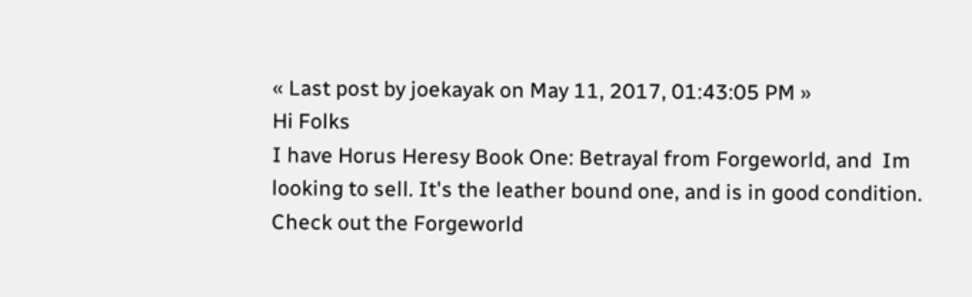« Last post by joekayak on May 11, 2017, 01:43:05 PM »
Hi Folks
I have Horus Heresy Book One: Betrayal from Forgeworld, and  Im looking to sell. It's the leather bound one, and is in good condition. Check out the Forgeworld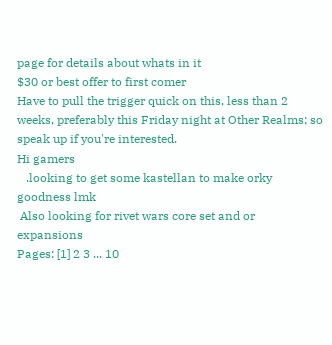page for details about whats in it
$30 or best offer to first comer
Have to pull the trigger quick on this, less than 2 weeks, preferably this Friday night at Other Realms; so speak up if you're interested.
Hi gamers
   .looking to get some kastellan to make orky goodness lmk
 Also looking for rivet wars core set and or expansions
Pages: [1] 2 3 ... 10